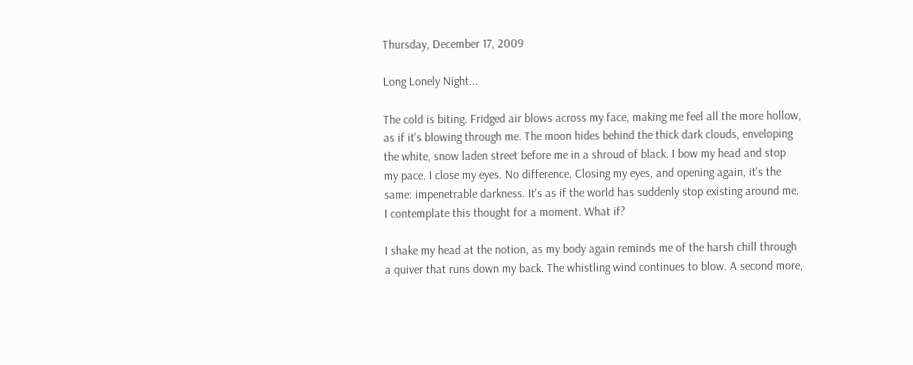Thursday, December 17, 2009

Long Lonely Night...

The cold is biting. Fridged air blows across my face, making me feel all the more hollow, as if it's blowing through me. The moon hides behind the thick dark clouds, enveloping the white, snow laden street before me in a shroud of black. I bow my head and stop my pace. I close my eyes. No difference. Closing my eyes, and opening again, it's the same: impenetrable darkness. It's as if the world has suddenly stop existing around me. I contemplate this thought for a moment. What if?

I shake my head at the notion, as my body again reminds me of the harsh chill through a quiver that runs down my back. The whistling wind continues to blow. A second more,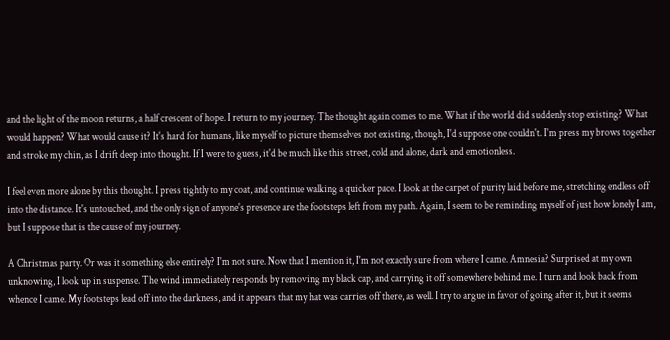and the light of the moon returns, a half crescent of hope. I return to my journey. The thought again comes to me. What if the world did suddenly stop existing? What would happen? What would cause it? It's hard for humans, like myself to picture themselves not existing, though, I'd suppose one couldn't. I'm press my brows together and stroke my chin, as I drift deep into thought. If I were to guess, it'd be much like this street, cold and alone, dark and emotionless.

I feel even more alone by this thought. I press tightly to my coat, and continue walking a quicker pace. I look at the carpet of purity laid before me, stretching endless off into the distance. It's untouched, and the only sign of anyone's presence are the footsteps left from my path. Again, I seem to be reminding myself of just how lonely I am, but I suppose that is the cause of my journey.

A Christmas party. Or was it something else entirely? I'm not sure. Now that I mention it, I'm not exactly sure from where I came. Amnesia? Surprised at my own unknowing, I look up in suspense. The wind immediately responds by removing my black cap, and carrying it off somewhere behind me. I turn and look back from whence I came. My footsteps lead off into the darkness, and it appears that my hat was carries off there, as well. I try to argue in favor of going after it, but it seems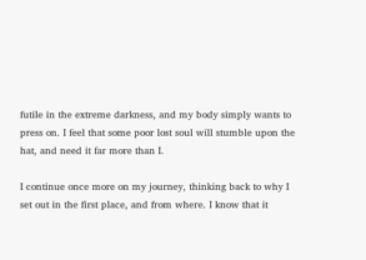futile in the extreme darkness, and my body simply wants to press on. I feel that some poor lost soul will stumble upon the hat, and need it far more than I.

I continue once more on my journey, thinking back to why I set out in the first place, and from where. I know that it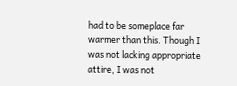had to be someplace far warmer than this. Though I was not lacking appropriate attire, I was not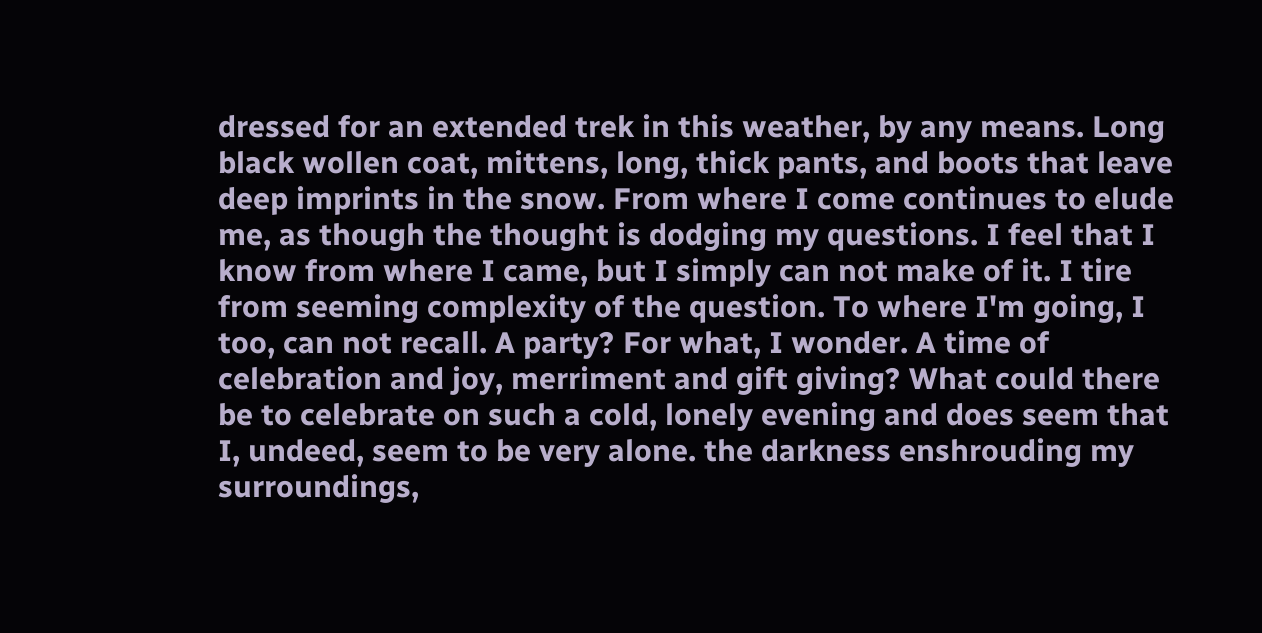dressed for an extended trek in this weather, by any means. Long black wollen coat, mittens, long, thick pants, and boots that leave deep imprints in the snow. From where I come continues to elude me, as though the thought is dodging my questions. I feel that I know from where I came, but I simply can not make of it. I tire from seeming complexity of the question. To where I'm going, I too, can not recall. A party? For what, I wonder. A time of celebration and joy, merriment and gift giving? What could there be to celebrate on such a cold, lonely evening and does seem that I, undeed, seem to be very alone. the darkness enshrouding my surroundings,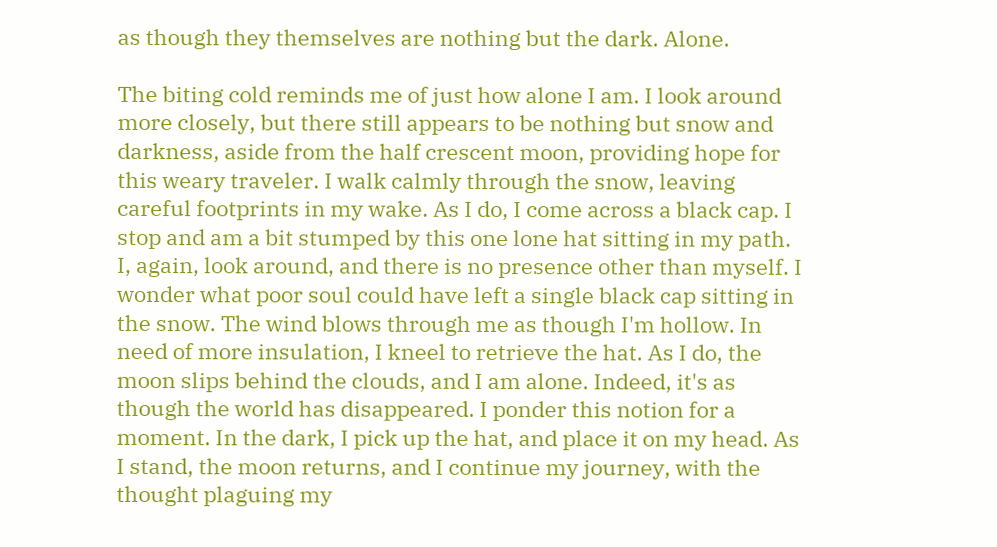as though they themselves are nothing but the dark. Alone.

The biting cold reminds me of just how alone I am. I look around more closely, but there still appears to be nothing but snow and darkness, aside from the half crescent moon, providing hope for this weary traveler. I walk calmly through the snow, leaving careful footprints in my wake. As I do, I come across a black cap. I stop and am a bit stumped by this one lone hat sitting in my path. I, again, look around, and there is no presence other than myself. I wonder what poor soul could have left a single black cap sitting in the snow. The wind blows through me as though I'm hollow. In need of more insulation, I kneel to retrieve the hat. As I do, the moon slips behind the clouds, and I am alone. Indeed, it's as though the world has disappeared. I ponder this notion for a moment. In the dark, I pick up the hat, and place it on my head. As I stand, the moon returns, and I continue my journey, with the thought plaguing my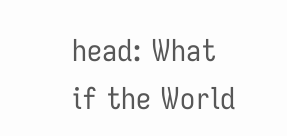head: What if the World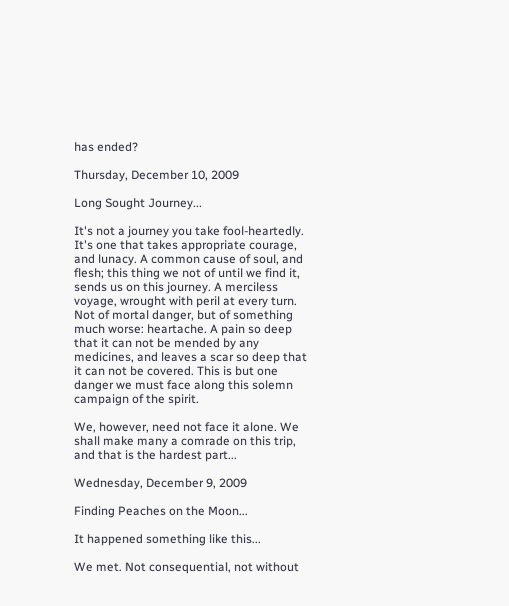has ended?

Thursday, December 10, 2009

Long Sought Journey...

It's not a journey you take fool-heartedly. It's one that takes appropriate courage, and lunacy. A common cause of soul, and flesh; this thing we not of until we find it, sends us on this journey. A merciless voyage, wrought with peril at every turn. Not of mortal danger, but of something much worse: heartache. A pain so deep that it can not be mended by any medicines, and leaves a scar so deep that it can not be covered. This is but one danger we must face along this solemn campaign of the spirit.

We, however, need not face it alone. We shall make many a comrade on this trip, and that is the hardest part...

Wednesday, December 9, 2009

Finding Peaches on the Moon...

It happened something like this...

We met. Not consequential, not without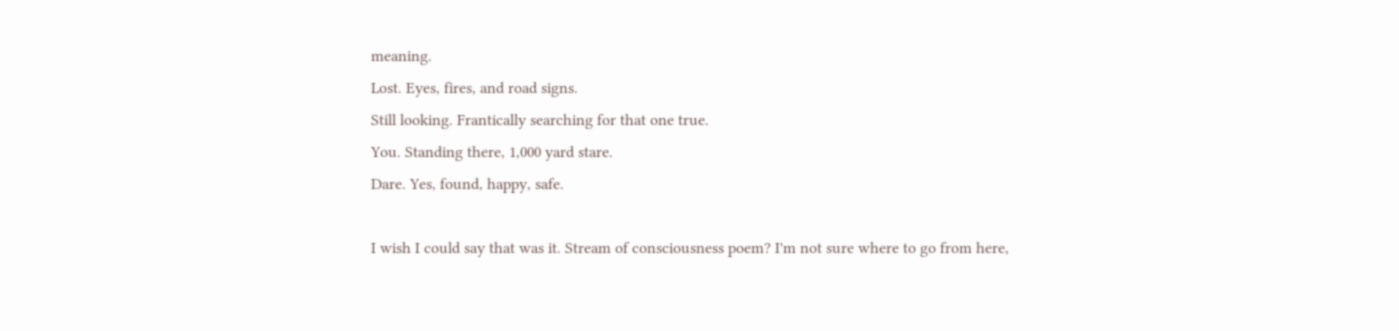meaning.
Lost. Eyes, fires, and road signs.
Still looking. Frantically searching for that one true.
You. Standing there, 1,000 yard stare.
Dare. Yes, found, happy, safe.

I wish I could say that was it. Stream of consciousness poem? I'm not sure where to go from here,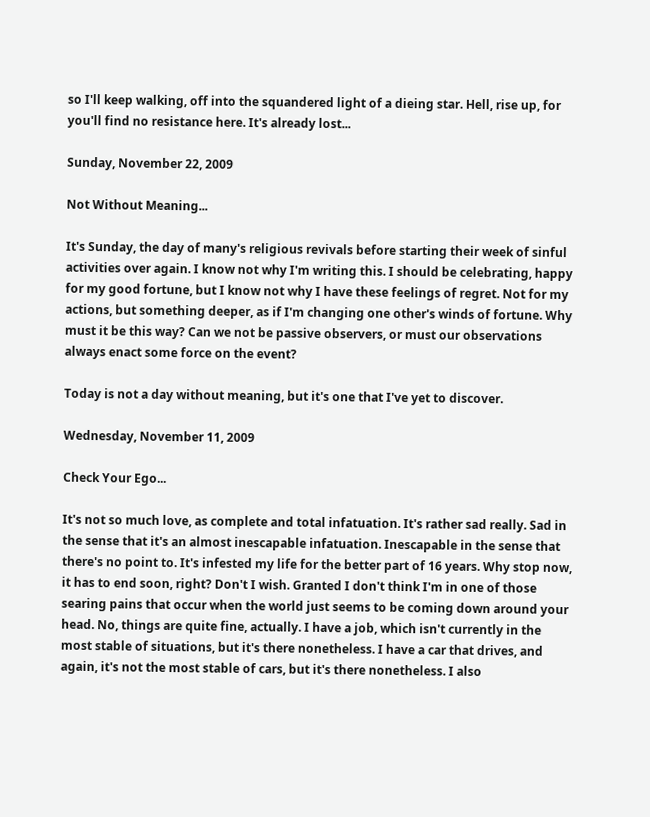so I'll keep walking, off into the squandered light of a dieing star. Hell, rise up, for you'll find no resistance here. It's already lost...

Sunday, November 22, 2009

Not Without Meaning...

It's Sunday, the day of many's religious revivals before starting their week of sinful activities over again. I know not why I'm writing this. I should be celebrating, happy for my good fortune, but I know not why I have these feelings of regret. Not for my actions, but something deeper, as if I'm changing one other's winds of fortune. Why must it be this way? Can we not be passive observers, or must our observations always enact some force on the event?

Today is not a day without meaning, but it's one that I've yet to discover.

Wednesday, November 11, 2009

Check Your Ego...

It's not so much love, as complete and total infatuation. It's rather sad really. Sad in the sense that it's an almost inescapable infatuation. Inescapable in the sense that there's no point to. It's infested my life for the better part of 16 years. Why stop now, it has to end soon, right? Don't I wish. Granted I don't think I'm in one of those searing pains that occur when the world just seems to be coming down around your head. No, things are quite fine, actually. I have a job, which isn't currently in the most stable of situations, but it's there nonetheless. I have a car that drives, and again, it's not the most stable of cars, but it's there nonetheless. I also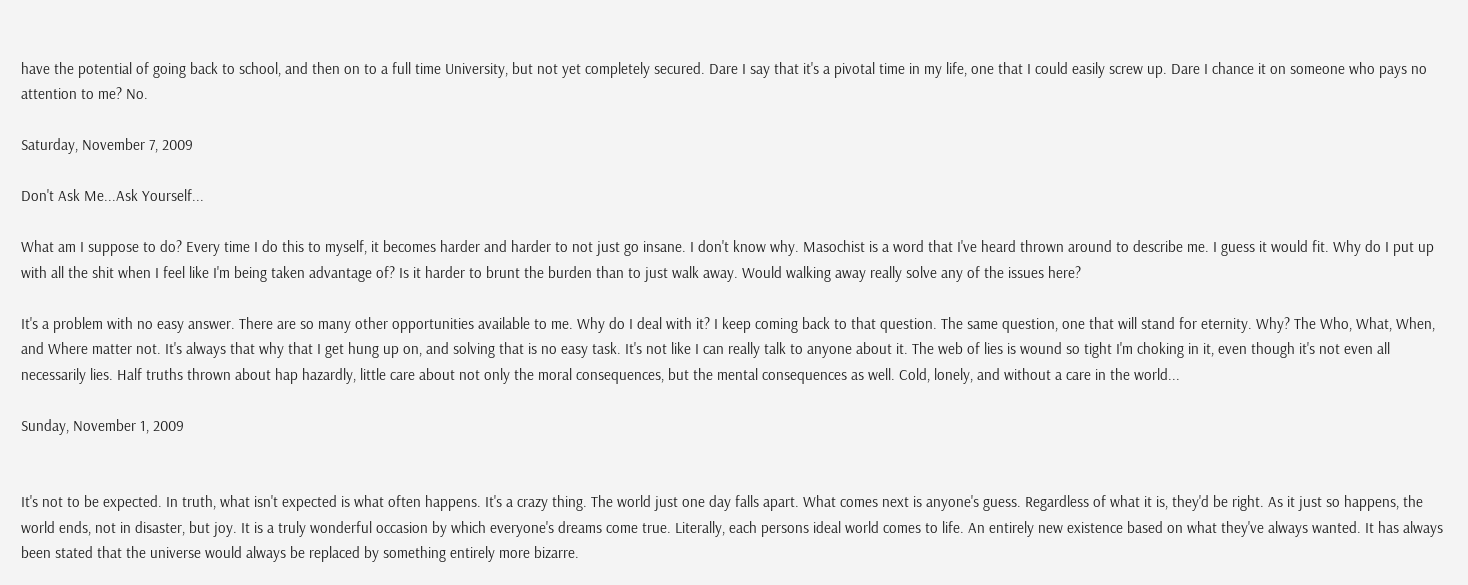have the potential of going back to school, and then on to a full time University, but not yet completely secured. Dare I say that it's a pivotal time in my life, one that I could easily screw up. Dare I chance it on someone who pays no attention to me? No.

Saturday, November 7, 2009

Don't Ask Me...Ask Yourself...

What am I suppose to do? Every time I do this to myself, it becomes harder and harder to not just go insane. I don't know why. Masochist is a word that I've heard thrown around to describe me. I guess it would fit. Why do I put up with all the shit when I feel like I'm being taken advantage of? Is it harder to brunt the burden than to just walk away. Would walking away really solve any of the issues here?

It's a problem with no easy answer. There are so many other opportunities available to me. Why do I deal with it? I keep coming back to that question. The same question, one that will stand for eternity. Why? The Who, What, When, and Where matter not. It's always that why that I get hung up on, and solving that is no easy task. It's not like I can really talk to anyone about it. The web of lies is wound so tight I'm choking in it, even though it's not even all necessarily lies. Half truths thrown about hap hazardly, little care about not only the moral consequences, but the mental consequences as well. Cold, lonely, and without a care in the world...

Sunday, November 1, 2009


It's not to be expected. In truth, what isn't expected is what often happens. It's a crazy thing. The world just one day falls apart. What comes next is anyone's guess. Regardless of what it is, they'd be right. As it just so happens, the world ends, not in disaster, but joy. It is a truly wonderful occasion by which everyone's dreams come true. Literally, each persons ideal world comes to life. An entirely new existence based on what they've always wanted. It has always been stated that the universe would always be replaced by something entirely more bizarre.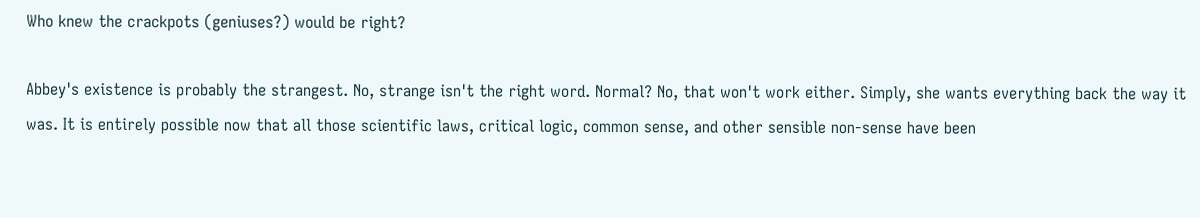Who knew the crackpots (geniuses?) would be right?

Abbey's existence is probably the strangest. No, strange isn't the right word. Normal? No, that won't work either. Simply, she wants everything back the way it was. It is entirely possible now that all those scientific laws, critical logic, common sense, and other sensible non-sense have been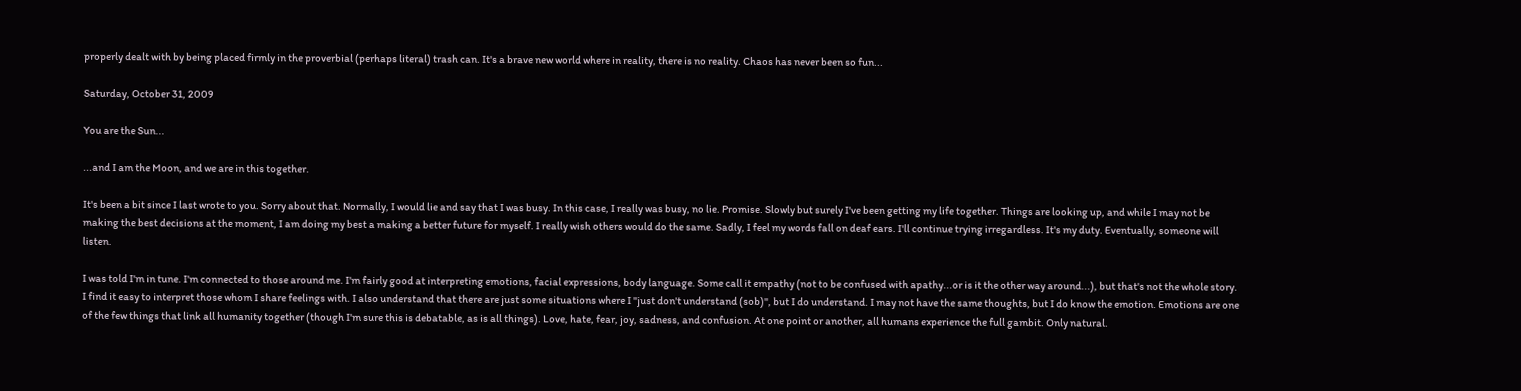properly dealt with by being placed firmly in the proverbial (perhaps literal) trash can. It's a brave new world where in reality, there is no reality. Chaos has never been so fun...

Saturday, October 31, 2009

You are the Sun...

...and I am the Moon, and we are in this together.

It's been a bit since I last wrote to you. Sorry about that. Normally, I would lie and say that I was busy. In this case, I really was busy, no lie. Promise. Slowly but surely I've been getting my life together. Things are looking up, and while I may not be making the best decisions at the moment, I am doing my best a making a better future for myself. I really wish others would do the same. Sadly, I feel my words fall on deaf ears. I'll continue trying irregardless. It's my duty. Eventually, someone will listen.

I was told I'm in tune. I'm connected to those around me. I'm fairly good at interpreting emotions, facial expressions, body language. Some call it empathy (not to be confused with apathy...or is it the other way around...), but that's not the whole story. I find it easy to interpret those whom I share feelings with. I also understand that there are just some situations where I "just don't understand (sob)", but I do understand. I may not have the same thoughts, but I do know the emotion. Emotions are one of the few things that link all humanity together (though I'm sure this is debatable, as is all things). Love, hate, fear, joy, sadness, and confusion. At one point or another, all humans experience the full gambit. Only natural.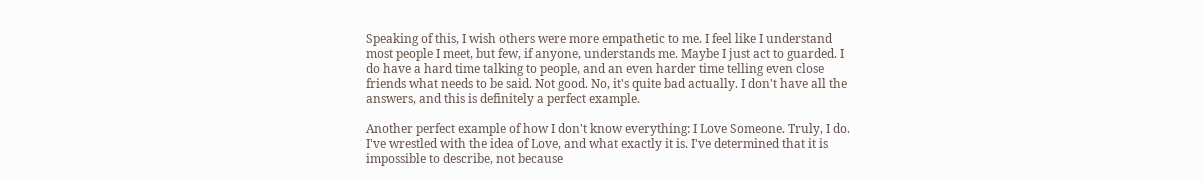Speaking of this, I wish others were more empathetic to me. I feel like I understand most people I meet, but few, if anyone, understands me. Maybe I just act to guarded. I do have a hard time talking to people, and an even harder time telling even close friends what needs to be said. Not good. No, it's quite bad actually. I don't have all the answers, and this is definitely a perfect example.

Another perfect example of how I don't know everything: I Love Someone. Truly, I do. I've wrestled with the idea of Love, and what exactly it is. I've determined that it is impossible to describe, not because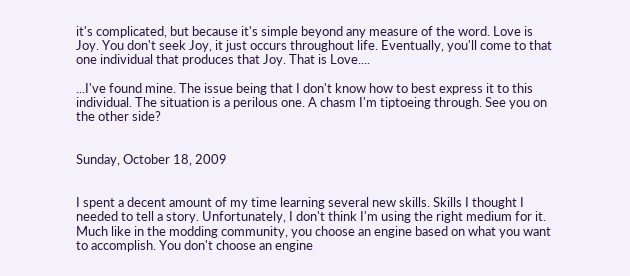it's complicated, but because it's simple beyond any measure of the word. Love is Joy. You don't seek Joy, it just occurs throughout life. Eventually, you'll come to that one individual that produces that Joy. That is Love....

...I've found mine. The issue being that I don't know how to best express it to this individual. The situation is a perilous one. A chasm I'm tiptoeing through. See you on the other side?


Sunday, October 18, 2009


I spent a decent amount of my time learning several new skills. Skills I thought I needed to tell a story. Unfortunately, I don't think I'm using the right medium for it. Much like in the modding community, you choose an engine based on what you want to accomplish. You don't choose an engine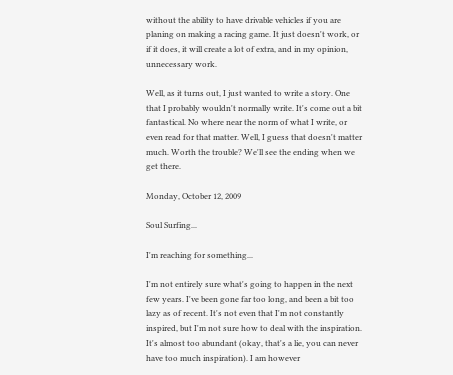without the ability to have drivable vehicles if you are planing on making a racing game. It just doesn't work, or if it does, it will create a lot of extra, and in my opinion, unnecessary work.

Well, as it turns out, I just wanted to write a story. One that I probably wouldn't normally write. It's come out a bit fantastical. No where near the norm of what I write, or even read for that matter. Well, I guess that doesn't matter much. Worth the trouble? We'll see the ending when we get there.

Monday, October 12, 2009

Soul Surfing...

I'm reaching for something...

I'm not entirely sure what's going to happen in the next few years. I've been gone far too long, and been a bit too lazy as of recent. It's not even that I'm not constantly inspired, but I'm not sure how to deal with the inspiration. It's almost too abundant (okay, that's a lie, you can never have too much inspiration). I am however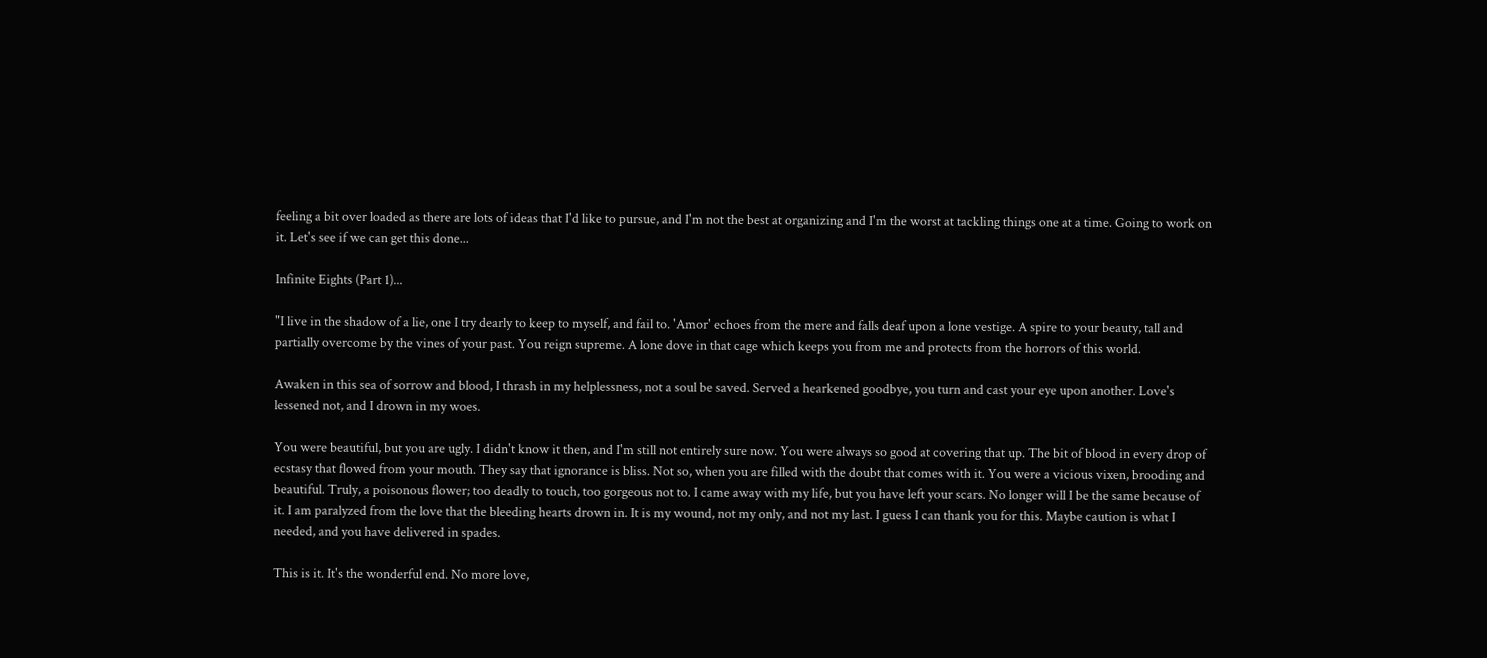feeling a bit over loaded as there are lots of ideas that I'd like to pursue, and I'm not the best at organizing and I'm the worst at tackling things one at a time. Going to work on it. Let's see if we can get this done...

Infinite Eights (Part 1)...

"I live in the shadow of a lie, one I try dearly to keep to myself, and fail to. 'Amor' echoes from the mere and falls deaf upon a lone vestige. A spire to your beauty, tall and partially overcome by the vines of your past. You reign supreme. A lone dove in that cage which keeps you from me and protects from the horrors of this world.

Awaken in this sea of sorrow and blood, I thrash in my helplessness, not a soul be saved. Served a hearkened goodbye, you turn and cast your eye upon another. Love's lessened not, and I drown in my woes.

You were beautiful, but you are ugly. I didn't know it then, and I'm still not entirely sure now. You were always so good at covering that up. The bit of blood in every drop of ecstasy that flowed from your mouth. They say that ignorance is bliss. Not so, when you are filled with the doubt that comes with it. You were a vicious vixen, brooding and beautiful. Truly, a poisonous flower; too deadly to touch, too gorgeous not to. I came away with my life, but you have left your scars. No longer will I be the same because of it. I am paralyzed from the love that the bleeding hearts drown in. It is my wound, not my only, and not my last. I guess I can thank you for this. Maybe caution is what I needed, and you have delivered in spades.

This is it. It's the wonderful end. No more love,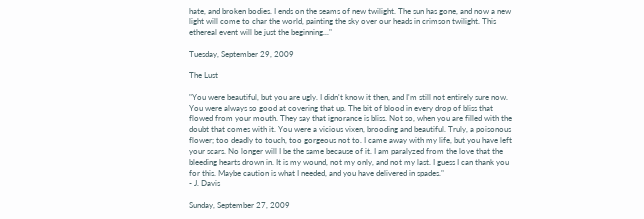hate, and broken bodies. I ends on the seams of new twilight. The sun has gone, and now a new light will come to char the world, painting the sky over our heads in crimson twilight. This ethereal event will be just the beginning..."

Tuesday, September 29, 2009

The Lust

"You were beautiful, but you are ugly. I didn't know it then, and I'm still not entirely sure now. You were always so good at covering that up. The bit of blood in every drop of bliss that flowed from your mouth. They say that ignorance is bliss. Not so, when you are filled with the doubt that comes with it. You were a vicious vixen, brooding and beautiful. Truly, a poisonous flower; too deadly to touch, too gorgeous not to. I came away with my life, but you have left your scars. No longer will I be the same because of it. I am paralyzed from the love that the bleeding hearts drown in. It is my wound, not my only, and not my last. I guess I can thank you for this. Maybe caution is what I needed, and you have delivered in spades."
- J. Davis

Sunday, September 27, 2009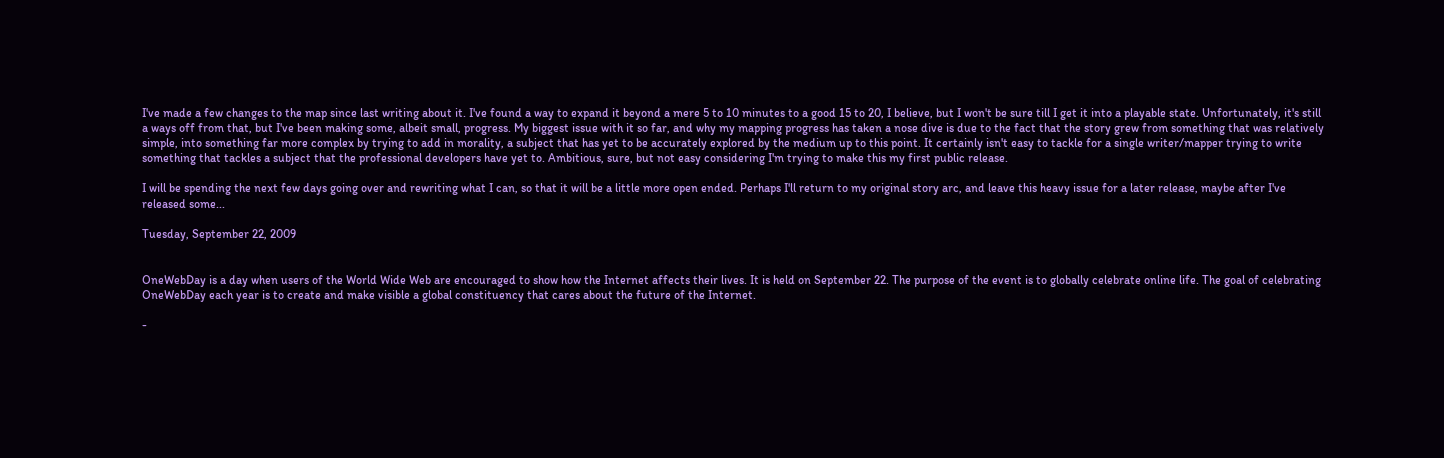I've made a few changes to the map since last writing about it. I've found a way to expand it beyond a mere 5 to 10 minutes to a good 15 to 20, I believe, but I won't be sure till I get it into a playable state. Unfortunately, it's still a ways off from that, but I've been making some, albeit small, progress. My biggest issue with it so far, and why my mapping progress has taken a nose dive is due to the fact that the story grew from something that was relatively simple, into something far more complex by trying to add in morality, a subject that has yet to be accurately explored by the medium up to this point. It certainly isn't easy to tackle for a single writer/mapper trying to write something that tackles a subject that the professional developers have yet to. Ambitious, sure, but not easy considering I'm trying to make this my first public release.

I will be spending the next few days going over and rewriting what I can, so that it will be a little more open ended. Perhaps I'll return to my original story arc, and leave this heavy issue for a later release, maybe after I've released some...

Tuesday, September 22, 2009


OneWebDay is a day when users of the World Wide Web are encouraged to show how the Internet affects their lives. It is held on September 22. The purpose of the event is to globally celebrate online life. The goal of celebrating OneWebDay each year is to create and make visible a global constituency that cares about the future of the Internet.

-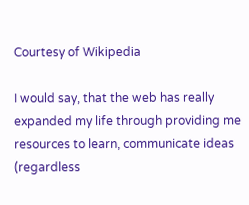Courtesy of Wikipedia

I would say, that the web has really expanded my life through providing me resources to learn, communicate ideas (regardless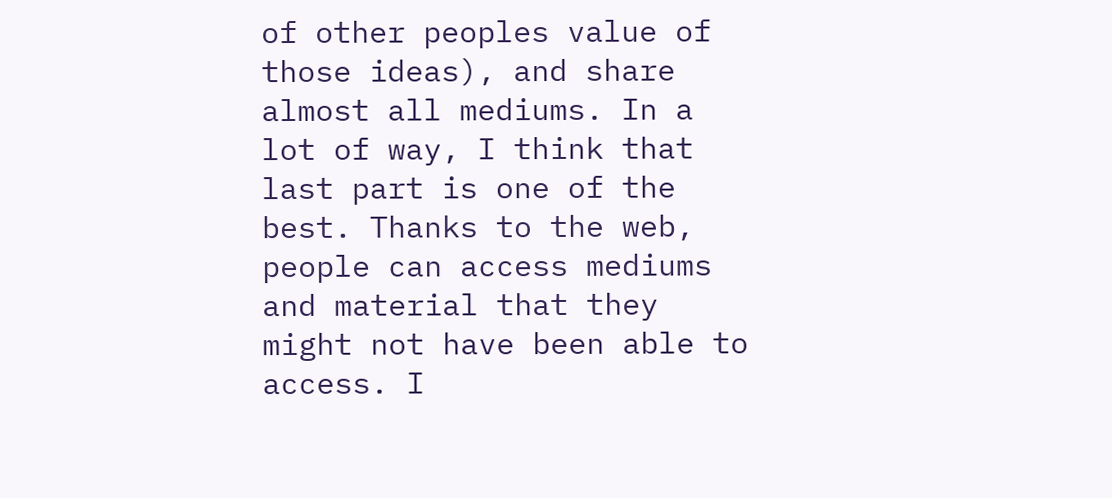of other peoples value of those ideas), and share almost all mediums. In a lot of way, I think that last part is one of the best. Thanks to the web, people can access mediums and material that they might not have been able to access. I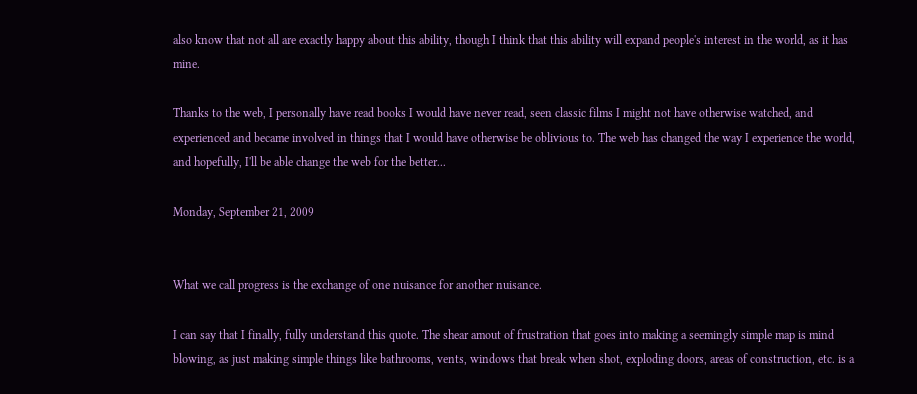also know that not all are exactly happy about this ability, though I think that this ability will expand people's interest in the world, as it has mine.

Thanks to the web, I personally have read books I would have never read, seen classic films I might not have otherwise watched, and experienced and became involved in things that I would have otherwise be oblivious to. The web has changed the way I experience the world, and hopefully, I'll be able change the web for the better...

Monday, September 21, 2009


What we call progress is the exchange of one nuisance for another nuisance.

I can say that I finally, fully understand this quote. The shear amout of frustration that goes into making a seemingly simple map is mind blowing, as just making simple things like bathrooms, vents, windows that break when shot, exploding doors, areas of construction, etc. is a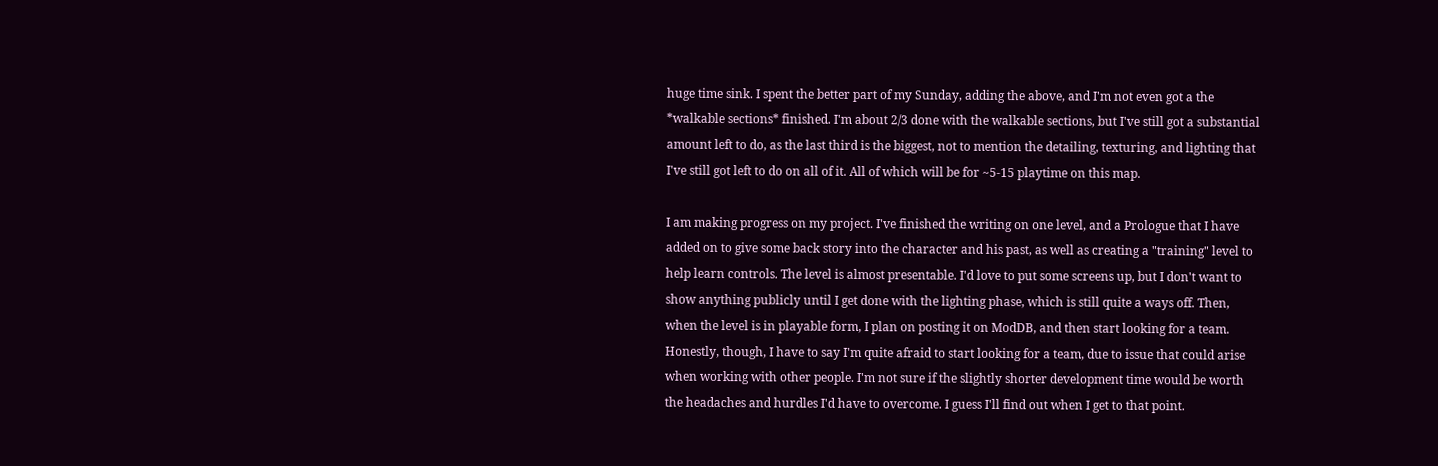huge time sink. I spent the better part of my Sunday, adding the above, and I'm not even got a the *walkable sections* finished. I'm about 2/3 done with the walkable sections, but I've still got a substantial amount left to do, as the last third is the biggest, not to mention the detailing, texturing, and lighting that I've still got left to do on all of it. All of which will be for ~5-15 playtime on this map.

I am making progress on my project. I've finished the writing on one level, and a Prologue that I have added on to give some back story into the character and his past, as well as creating a "training" level to help learn controls. The level is almost presentable. I'd love to put some screens up, but I don't want to show anything publicly until I get done with the lighting phase, which is still quite a ways off. Then, when the level is in playable form, I plan on posting it on ModDB, and then start looking for a team. Honestly, though, I have to say I'm quite afraid to start looking for a team, due to issue that could arise when working with other people. I'm not sure if the slightly shorter development time would be worth the headaches and hurdles I'd have to overcome. I guess I'll find out when I get to that point.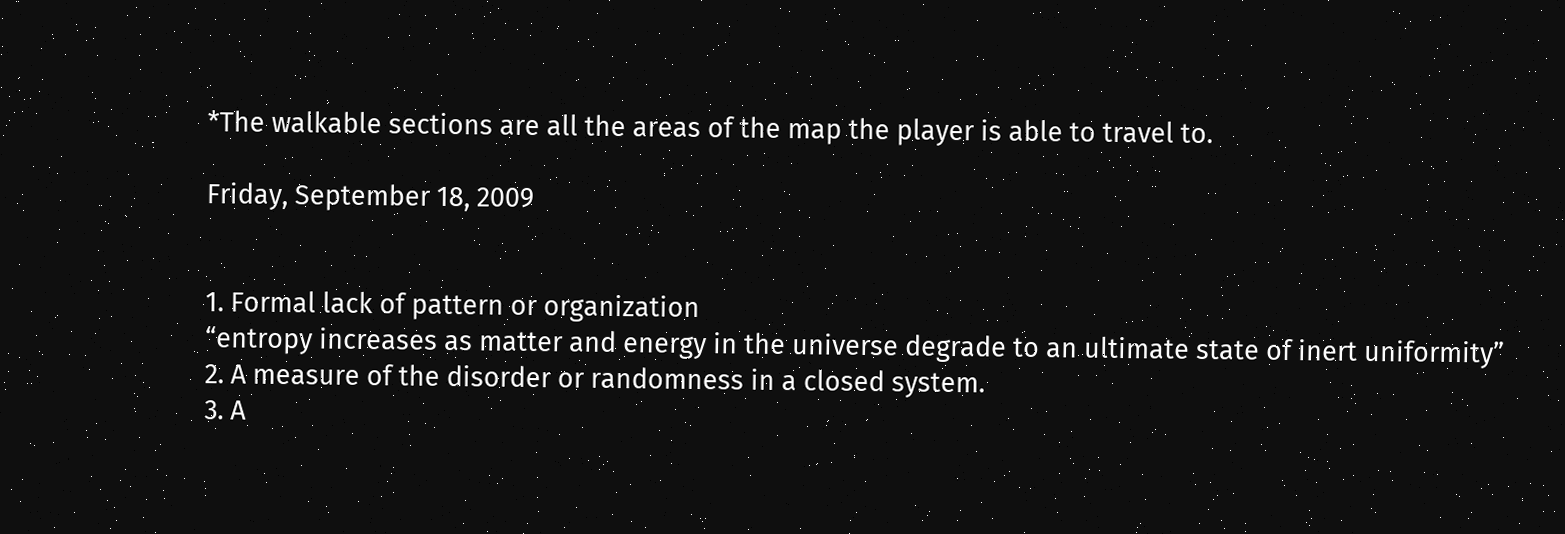*The walkable sections are all the areas of the map the player is able to travel to.

Friday, September 18, 2009


1. Formal lack of pattern or organization
“entropy increases as matter and energy in the universe degrade to an ultimate state of inert uniformity”
2. A measure of the disorder or randomness in a closed system.
3. A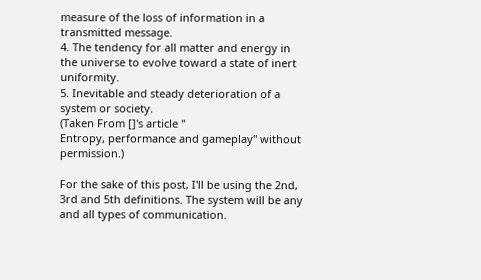measure of the loss of information in a transmitted message.
4. The tendency for all matter and energy in the universe to evolve toward a state of inert uniformity.
5. Inevitable and steady deterioration of a system or society.
(Taken From []'s article "
Entropy, performance and gameplay" without permission.)

For the sake of this post, I'll be using the 2nd, 3rd and 5th definitions. The system will be any and all types of communication.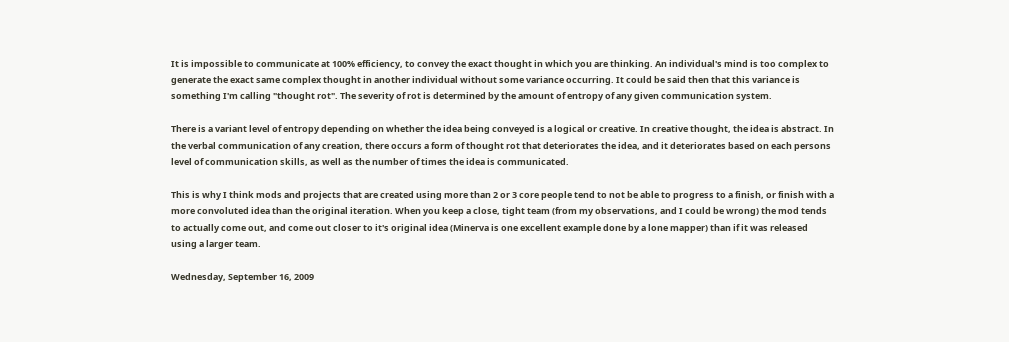It is impossible to communicate at 100% efficiency, to convey the exact thought in which you are thinking. An individual's mind is too complex to generate the exact same complex thought in another individual without some variance occurring. It could be said then that this variance is something I'm calling "thought rot". The severity of rot is determined by the amount of entropy of any given communication system.

There is a variant level of entropy depending on whether the idea being conveyed is a logical or creative. In creative thought, the idea is abstract. In the verbal communication of any creation, there occurs a form of thought rot that deteriorates the idea, and it deteriorates based on each persons level of communication skills, as well as the number of times the idea is communicated.

This is why I think mods and projects that are created using more than 2 or 3 core people tend to not be able to progress to a finish, or finish with a more convoluted idea than the original iteration. When you keep a close, tight team (from my observations, and I could be wrong) the mod tends to actually come out, and come out closer to it's original idea (Minerva is one excellent example done by a lone mapper) than if it was released using a larger team.

Wednesday, September 16, 2009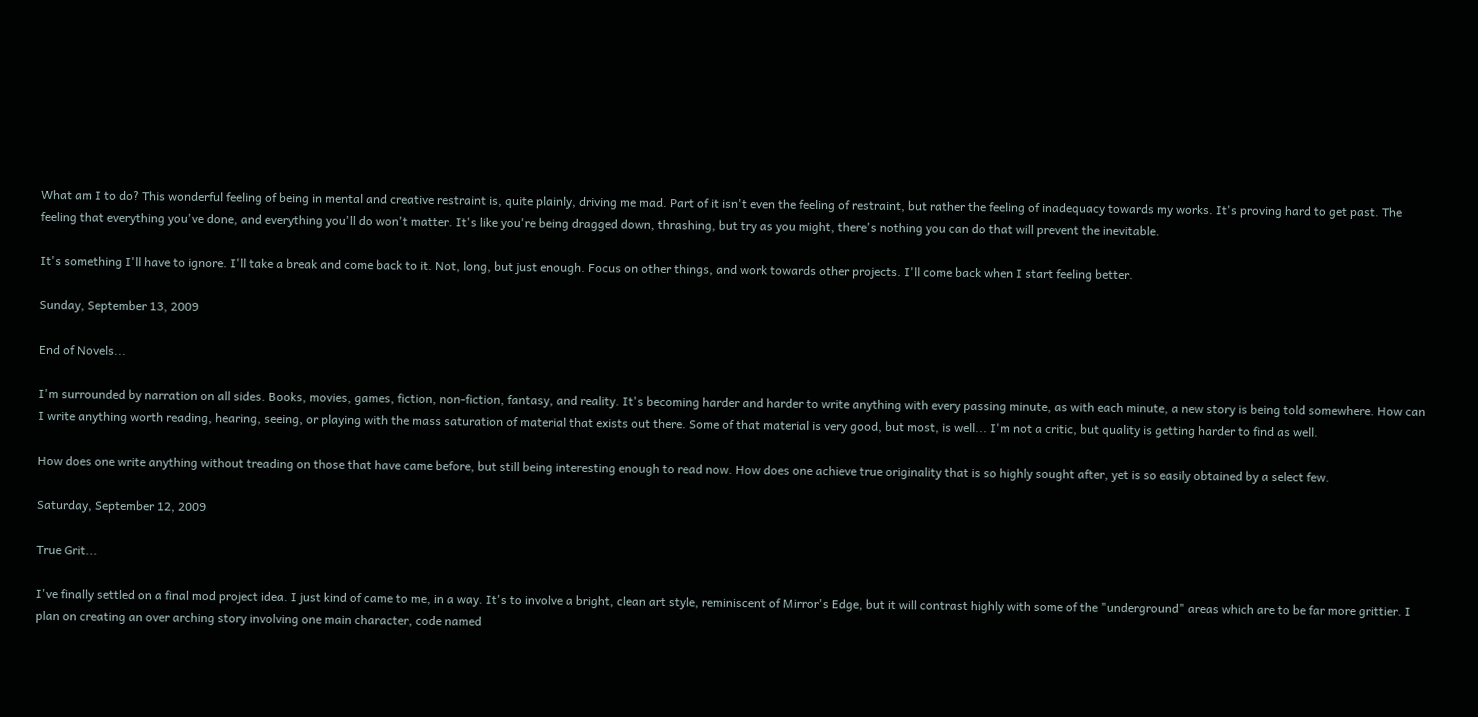What am I to do? This wonderful feeling of being in mental and creative restraint is, quite plainly, driving me mad. Part of it isn't even the feeling of restraint, but rather the feeling of inadequacy towards my works. It's proving hard to get past. The feeling that everything you've done, and everything you'll do won't matter. It's like you're being dragged down, thrashing, but try as you might, there's nothing you can do that will prevent the inevitable.

It's something I'll have to ignore. I'll take a break and come back to it. Not, long, but just enough. Focus on other things, and work towards other projects. I'll come back when I start feeling better.

Sunday, September 13, 2009

End of Novels...

I'm surrounded by narration on all sides. Books, movies, games, fiction, non-fiction, fantasy, and reality. It's becoming harder and harder to write anything with every passing minute, as with each minute, a new story is being told somewhere. How can I write anything worth reading, hearing, seeing, or playing with the mass saturation of material that exists out there. Some of that material is very good, but most, is well... I'm not a critic, but quality is getting harder to find as well.

How does one write anything without treading on those that have came before, but still being interesting enough to read now. How does one achieve true originality that is so highly sought after, yet is so easily obtained by a select few.

Saturday, September 12, 2009

True Grit...

I've finally settled on a final mod project idea. I just kind of came to me, in a way. It's to involve a bright, clean art style, reminiscent of Mirror's Edge, but it will contrast highly with some of the "underground" areas which are to be far more grittier. I plan on creating an over arching story involving one main character, code named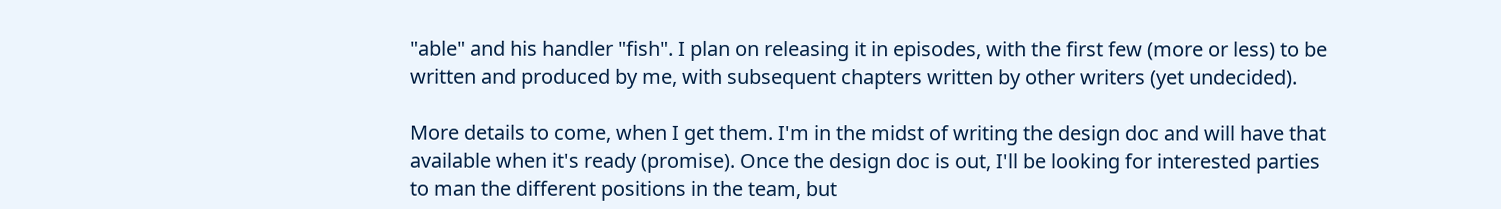"able" and his handler "fish". I plan on releasing it in episodes, with the first few (more or less) to be written and produced by me, with subsequent chapters written by other writers (yet undecided).

More details to come, when I get them. I'm in the midst of writing the design doc and will have that available when it's ready (promise). Once the design doc is out, I'll be looking for interested parties to man the different positions in the team, but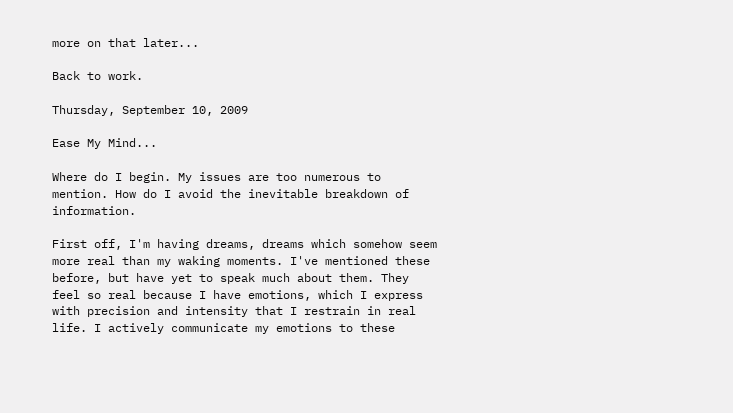more on that later...

Back to work.

Thursday, September 10, 2009

Ease My Mind...

Where do I begin. My issues are too numerous to mention. How do I avoid the inevitable breakdown of information.

First off, I'm having dreams, dreams which somehow seem more real than my waking moments. I've mentioned these before, but have yet to speak much about them. They feel so real because I have emotions, which I express with precision and intensity that I restrain in real life. I actively communicate my emotions to these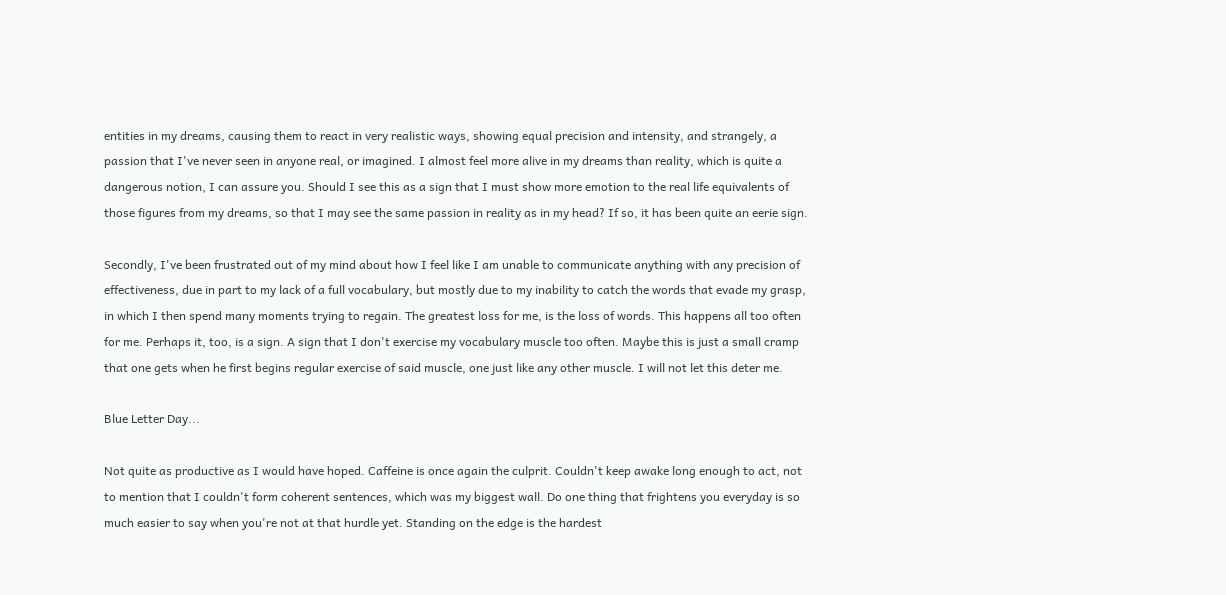entities in my dreams, causing them to react in very realistic ways, showing equal precision and intensity, and strangely, a passion that I've never seen in anyone real, or imagined. I almost feel more alive in my dreams than reality, which is quite a dangerous notion, I can assure you. Should I see this as a sign that I must show more emotion to the real life equivalents of those figures from my dreams, so that I may see the same passion in reality as in my head? If so, it has been quite an eerie sign.

Secondly, I've been frustrated out of my mind about how I feel like I am unable to communicate anything with any precision of effectiveness, due in part to my lack of a full vocabulary, but mostly due to my inability to catch the words that evade my grasp, in which I then spend many moments trying to regain. The greatest loss for me, is the loss of words. This happens all too often for me. Perhaps it, too, is a sign. A sign that I don't exercise my vocabulary muscle too often. Maybe this is just a small cramp that one gets when he first begins regular exercise of said muscle, one just like any other muscle. I will not let this deter me.

Blue Letter Day...

Not quite as productive as I would have hoped. Caffeine is once again the culprit. Couldn't keep awake long enough to act, not to mention that I couldn't form coherent sentences, which was my biggest wall. Do one thing that frightens you everyday is so much easier to say when you're not at that hurdle yet. Standing on the edge is the hardest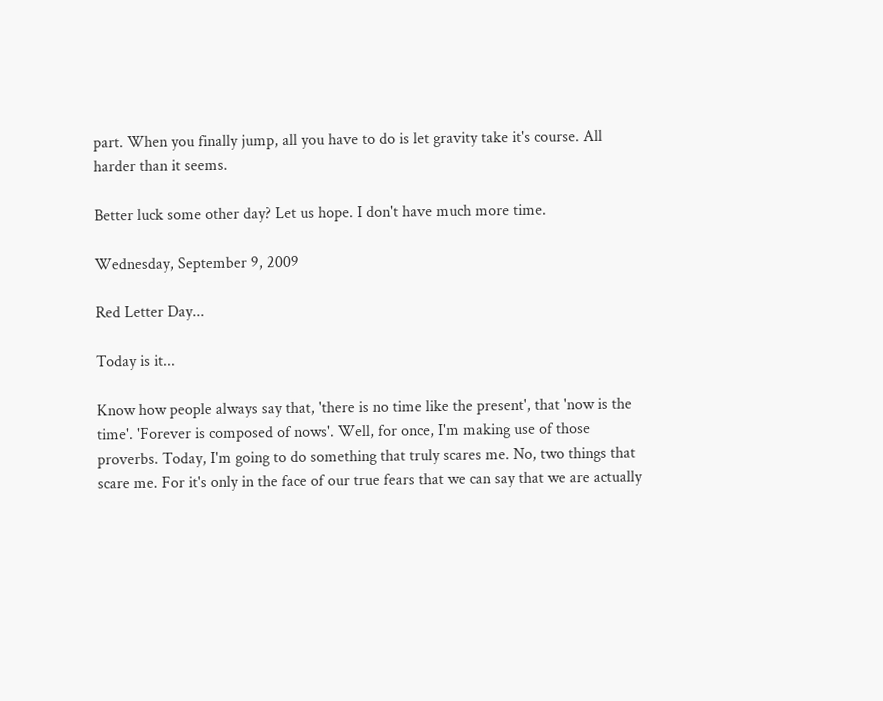part. When you finally jump, all you have to do is let gravity take it's course. All harder than it seems.

Better luck some other day? Let us hope. I don't have much more time.

Wednesday, September 9, 2009

Red Letter Day...

Today is it...

Know how people always say that, 'there is no time like the present', that 'now is the time'. 'Forever is composed of nows'. Well, for once, I'm making use of those proverbs. Today, I'm going to do something that truly scares me. No, two things that scare me. For it's only in the face of our true fears that we can say that we are actually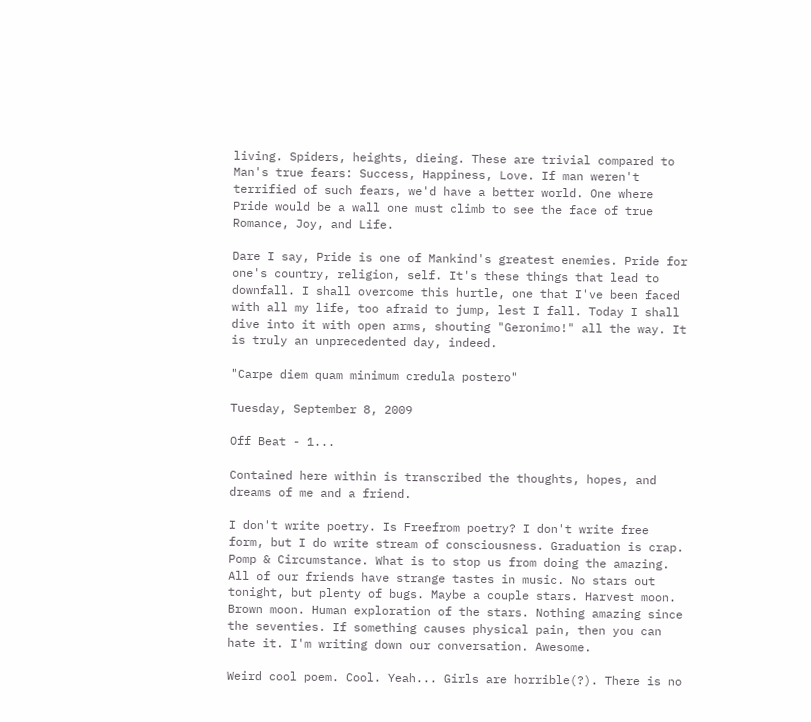living. Spiders, heights, dieing. These are trivial compared to Man's true fears: Success, Happiness, Love. If man weren't terrified of such fears, we'd have a better world. One where Pride would be a wall one must climb to see the face of true Romance, Joy, and Life.

Dare I say, Pride is one of Mankind's greatest enemies. Pride for one's country, religion, self. It's these things that lead to downfall. I shall overcome this hurtle, one that I've been faced with all my life, too afraid to jump, lest I fall. Today I shall dive into it with open arms, shouting "Geronimo!" all the way. It is truly an unprecedented day, indeed.

"Carpe diem quam minimum credula postero"

Tuesday, September 8, 2009

Off Beat - 1...

Contained here within is transcribed the thoughts, hopes, and dreams of me and a friend.

I don't write poetry. Is Freefrom poetry? I don't write free form, but I do write stream of consciousness. Graduation is crap. Pomp & Circumstance. What is to stop us from doing the amazing. All of our friends have strange tastes in music. No stars out tonight, but plenty of bugs. Maybe a couple stars. Harvest moon. Brown moon. Human exploration of the stars. Nothing amazing since the seventies. If something causes physical pain, then you can hate it. I'm writing down our conversation. Awesome.

Weird cool poem. Cool. Yeah... Girls are horrible(?). There is no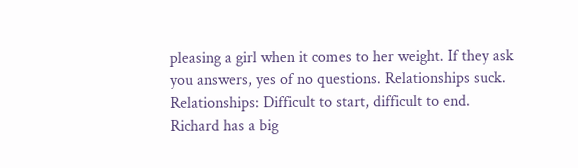pleasing a girl when it comes to her weight. If they ask you answers, yes of no questions. Relationships suck. Relationships: Difficult to start, difficult to end. Richard has a big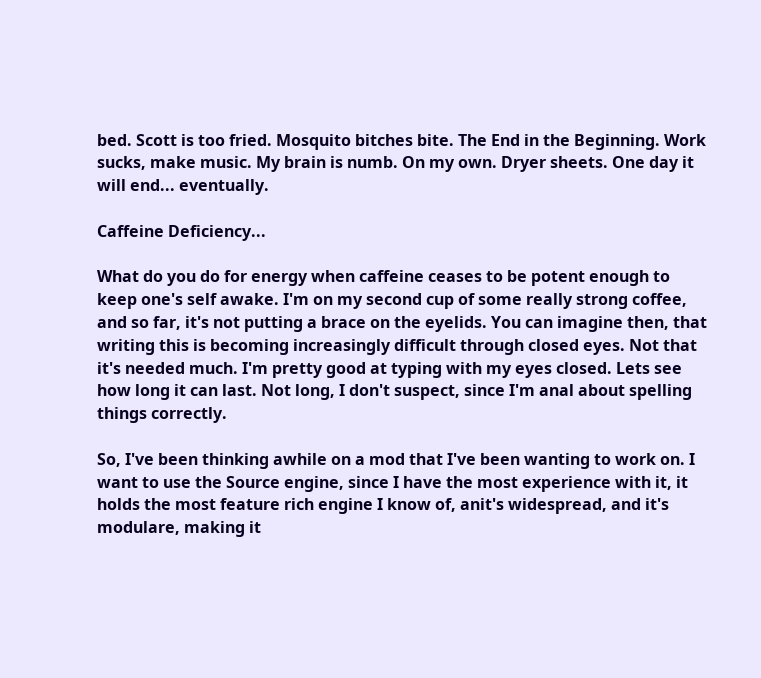bed. Scott is too fried. Mosquito bitches bite. The End in the Beginning. Work sucks, make music. My brain is numb. On my own. Dryer sheets. One day it will end... eventually.

Caffeine Deficiency...

What do you do for energy when caffeine ceases to be potent enough to keep one's self awake. I'm on my second cup of some really strong coffee, and so far, it's not putting a brace on the eyelids. You can imagine then, that writing this is becoming increasingly difficult through closed eyes. Not that it's needed much. I'm pretty good at typing with my eyes closed. Lets see how long it can last. Not long, I don't suspect, since I'm anal about spelling things correctly.

So, I've been thinking awhile on a mod that I've been wanting to work on. I want to use the Source engine, since I have the most experience with it, it holds the most feature rich engine I know of, anit's widespread, and it's modulare, making it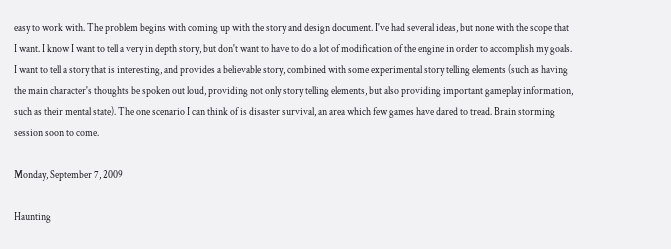easy to work with. The problem begins with coming up with the story and design document. I've had several ideas, but none with the scope that I want. I know I want to tell a very in depth story, but don't want to have to do a lot of modification of the engine in order to accomplish my goals. I want to tell a story that is interesting, and provides a believable story, combined with some experimental story telling elements (such as having the main character's thoughts be spoken out loud, providing not only story telling elements, but also providing important gameplay information, such as their mental state). The one scenario I can think of is disaster survival, an area which few games have dared to tread. Brain storming session soon to come.

Monday, September 7, 2009

Haunting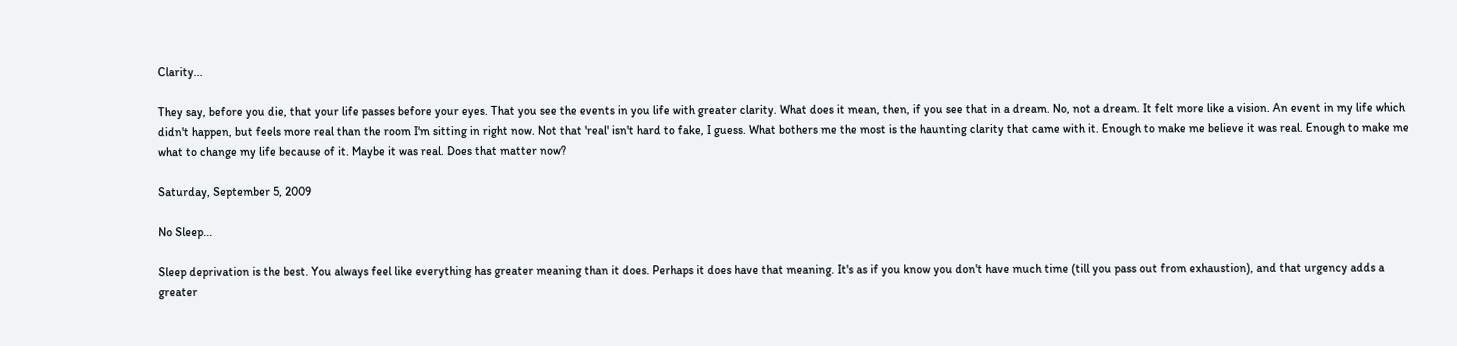Clarity...

They say, before you die, that your life passes before your eyes. That you see the events in you life with greater clarity. What does it mean, then, if you see that in a dream. No, not a dream. It felt more like a vision. An event in my life which didn't happen, but feels more real than the room I'm sitting in right now. Not that 'real' isn't hard to fake, I guess. What bothers me the most is the haunting clarity that came with it. Enough to make me believe it was real. Enough to make me what to change my life because of it. Maybe it was real. Does that matter now?

Saturday, September 5, 2009

No Sleep...

Sleep deprivation is the best. You always feel like everything has greater meaning than it does. Perhaps it does have that meaning. It's as if you know you don't have much time (till you pass out from exhaustion), and that urgency adds a greater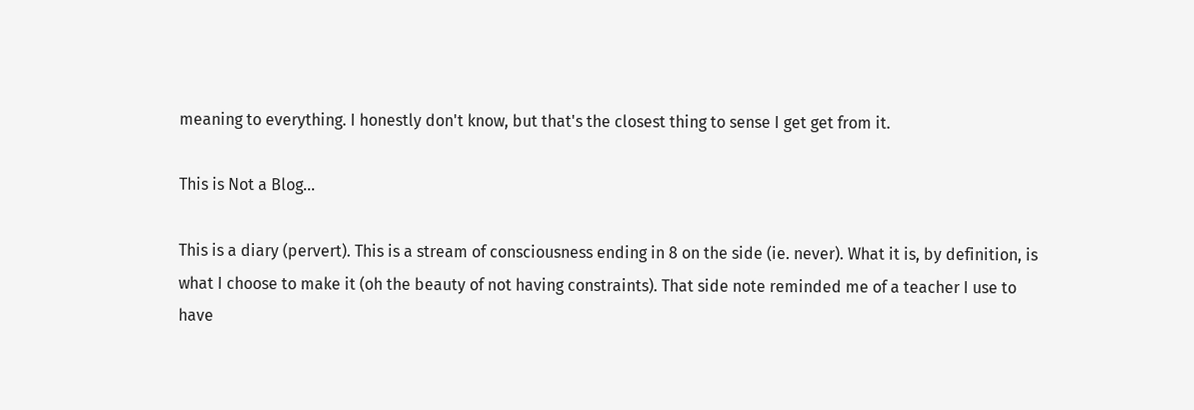meaning to everything. I honestly don't know, but that's the closest thing to sense I get get from it.

This is Not a Blog...

This is a diary (pervert). This is a stream of consciousness ending in 8 on the side (ie. never). What it is, by definition, is what I choose to make it (oh the beauty of not having constraints). That side note reminded me of a teacher I use to have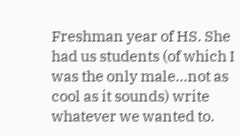Freshman year of HS. She had us students (of which I was the only male...not as cool as it sounds) write whatever we wanted to.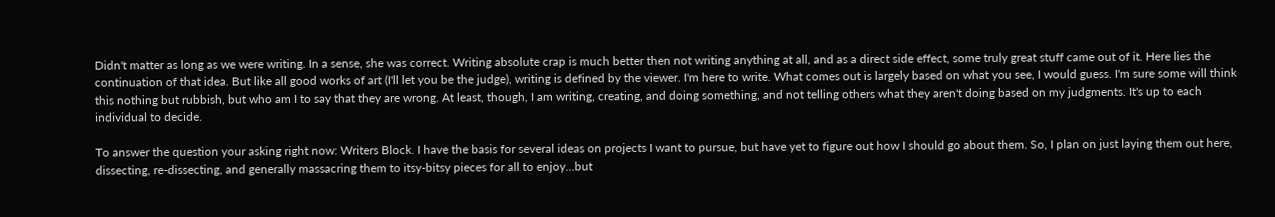Didn't matter as long as we were writing. In a sense, she was correct. Writing absolute crap is much better then not writing anything at all, and as a direct side effect, some truly great stuff came out of it. Here lies the continuation of that idea. But like all good works of art (I'll let you be the judge), writing is defined by the viewer. I'm here to write. What comes out is largely based on what you see, I would guess. I'm sure some will think this nothing but rubbish, but who am I to say that they are wrong. At least, though, I am writing, creating, and doing something, and not telling others what they aren't doing based on my judgments. It's up to each individual to decide.

To answer the question your asking right now: Writers Block. I have the basis for several ideas on projects I want to pursue, but have yet to figure out how I should go about them. So, I plan on just laying them out here, dissecting, re-dissecting, and generally massacring them to itsy-bitsy pieces for all to enjoy...but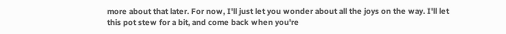more about that later. For now, I'll just let you wonder about all the joys on the way. I'll let this pot stew for a bit, and come back when you're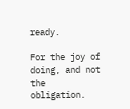ready.

For the joy of doing, and not the obligation.